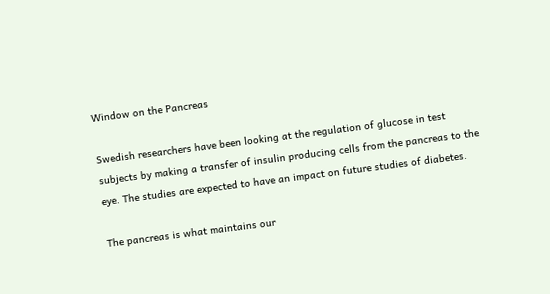Window on the Pancreas

Swedish researchers have been looking at the regulation of glucose in test subjects by making a transfer of insulin producing cells from the pancreas to the eye. The studies are expected to have an impact on future studies of diabetes.

The pancreas is what maintains our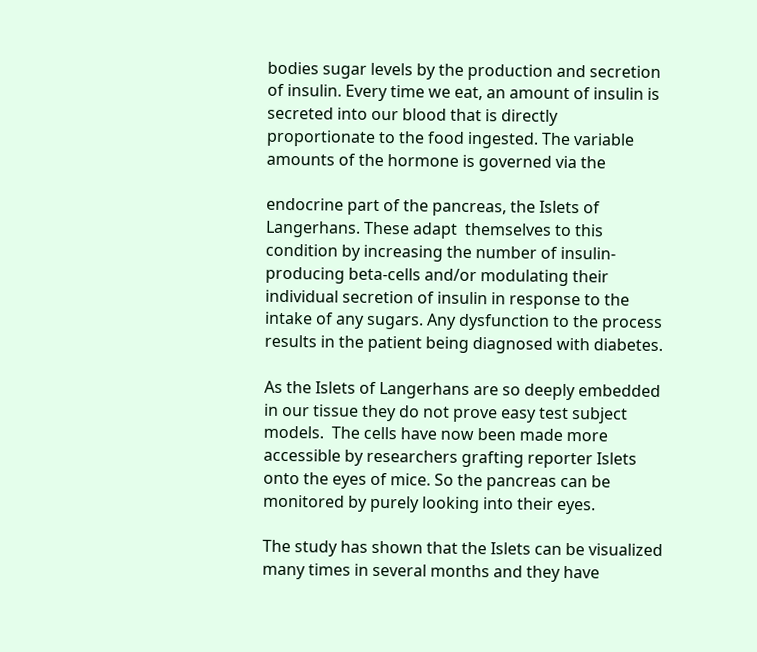bodies sugar levels by the production and secretion of insulin. Every time we eat, an amount of insulin is secreted into our blood that is directly proportionate to the food ingested. The variable amounts of the hormone is governed via the

endocrine part of the pancreas, the Islets of Langerhans. These adapt  themselves to this condition by increasing the number of insulin-producing beta-cells and/or modulating their individual secretion of insulin in response to the intake of any sugars. Any dysfunction to the process results in the patient being diagnosed with diabetes.

As the Islets of Langerhans are so deeply embedded in our tissue they do not prove easy test subject models.  The cells have now been made more accessible by researchers grafting reporter Islets onto the eyes of mice. So the pancreas can be monitored by purely looking into their eyes.

The study has shown that the Islets can be visualized  many times in several months and they have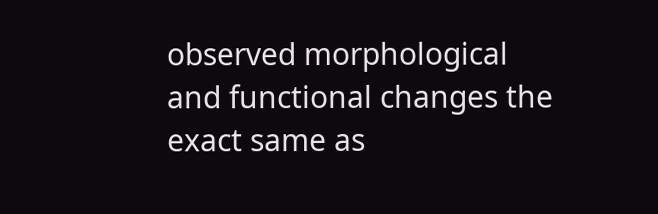observed morphological and functional changes the exact same as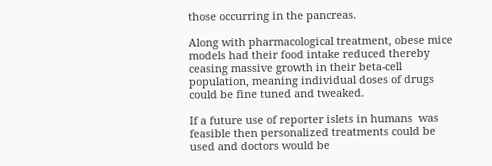those occurring in the pancreas.

Along with pharmacological treatment, obese mice models had their food intake reduced thereby ceasing massive growth in their beta-cell population, meaning individual doses of drugs could be fine tuned and tweaked.

If a future use of reporter islets in humans  was feasible then personalized treatments could be used and doctors would be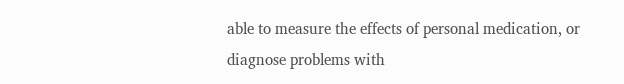able to measure the effects of personal medication, or diagnose problems with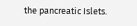the pancreatic Islets.